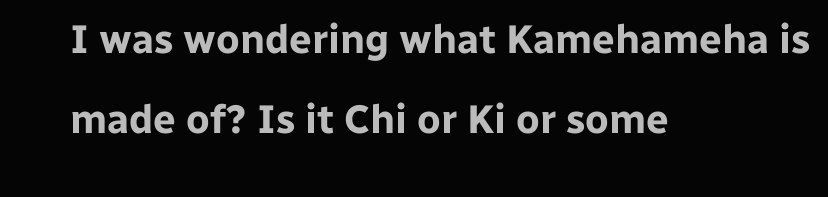I was wondering what Kamehameha is made of? Is it Chi or Ki or some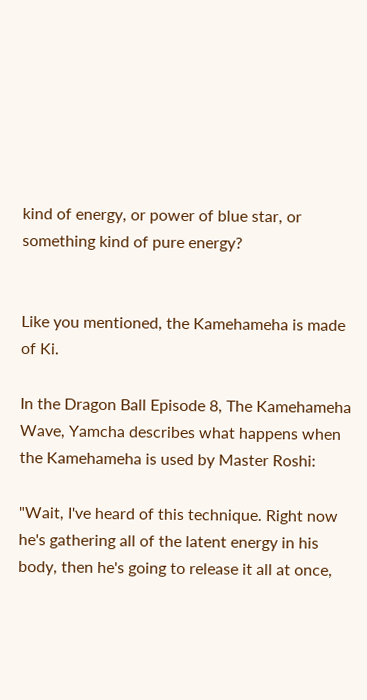kind of energy, or power of blue star, or something kind of pure energy?


Like you mentioned, the Kamehameha is made of Ki.

In the Dragon Ball Episode 8, The Kamehameha Wave, Yamcha describes what happens when the Kamehameha is used by Master Roshi:

"Wait, I've heard of this technique. Right now he's gathering all of the latent energy in his body, then he's going to release it all at once,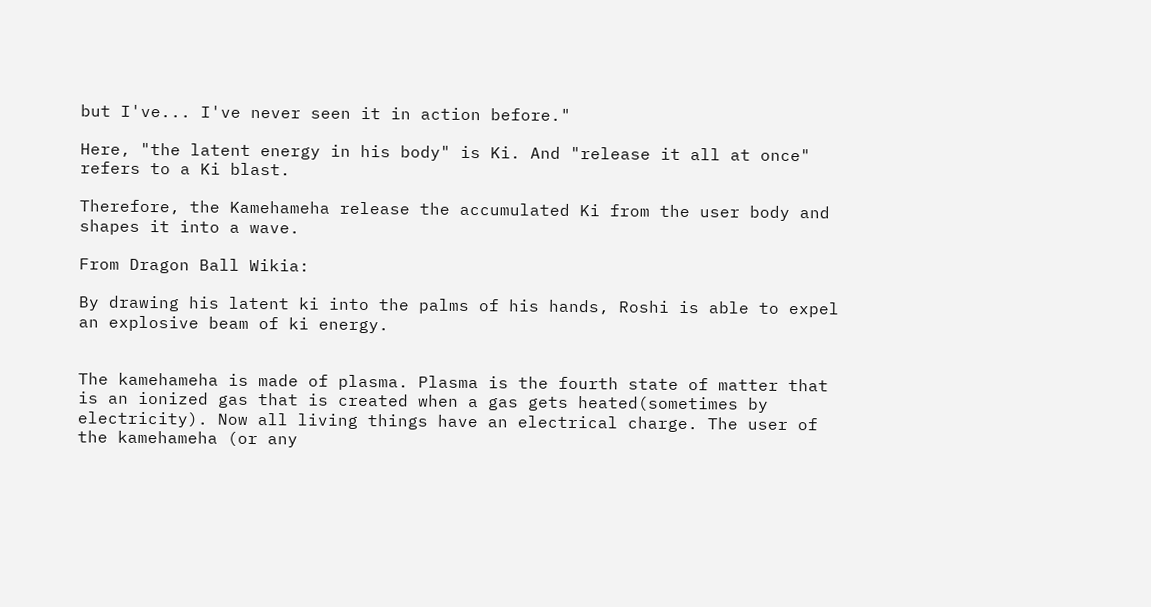but I've... I've never seen it in action before."

Here, "the latent energy in his body" is Ki. And "release it all at once" refers to a Ki blast.

Therefore, the Kamehameha release the accumulated Ki from the user body and shapes it into a wave.

From Dragon Ball Wikia:

By drawing his latent ki into the palms of his hands, Roshi is able to expel an explosive beam of ki energy.


The kamehameha is made of plasma. Plasma is the fourth state of matter that is an ionized gas that is created when a gas gets heated(sometimes by electricity). Now all living things have an electrical charge. The user of the kamehameha (or any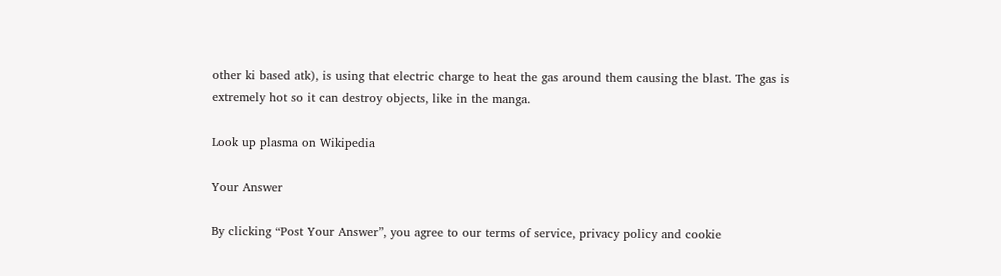other ki based atk), is using that electric charge to heat the gas around them causing the blast. The gas is extremely hot so it can destroy objects, like in the manga.

Look up plasma on Wikipedia

Your Answer

By clicking “Post Your Answer”, you agree to our terms of service, privacy policy and cookie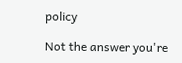policy

Not the answer you're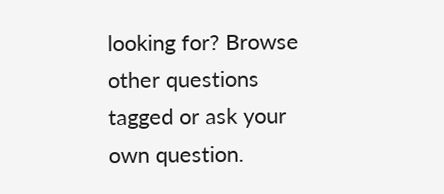looking for? Browse other questions tagged or ask your own question.